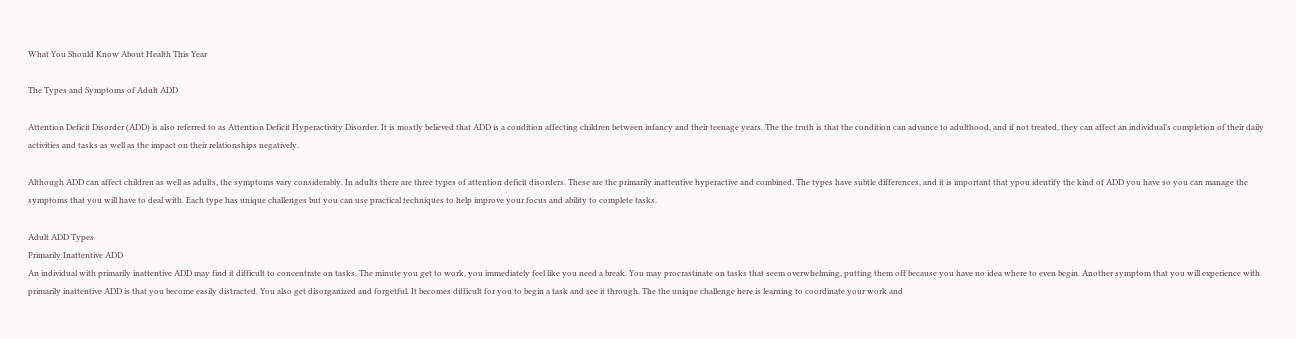What You Should Know About Health This Year

The Types and Symptoms of Adult ADD

Attention Deficit Disorder (ADD) is also referred to as Attention Deficit Hyperactivity Disorder. It is mostly believed that ADD is a condition affecting children between infancy and their teenage years. The the truth is that the condition can advance to adulthood, and if not treated, they can affect an individual’s completion of their daily activities and tasks as well as the impact on their relationships negatively.

Although ADD can affect children as well as adults, the symptoms vary considerably. In adults there are three types of attention deficit disorders. These are the primarily inattentive hyperactive and combined. The types have subtle differences, and it is important that ypou identify the kind of ADD you have so you can manage the symptoms that you will have to deal with. Each type has unique challenges but you can use practical techniques to help improve your focus and ability to complete tasks.

Adult ADD Types
Primarily Inattentive ADD
An individual with primarily inattentive ADD may find it difficult to concentrate on tasks. The minute you get to work, you immediately feel like you need a break. You may procrastinate on tasks that seem overwhelming, putting them off because you have no idea where to even begin. Another symptom that you will experience with primarily inattentive ADD is that you become easily distracted. You also get disorganized and forgetful. It becomes difficult for you to begin a task and see it through. The the unique challenge here is learning to coordinate your work and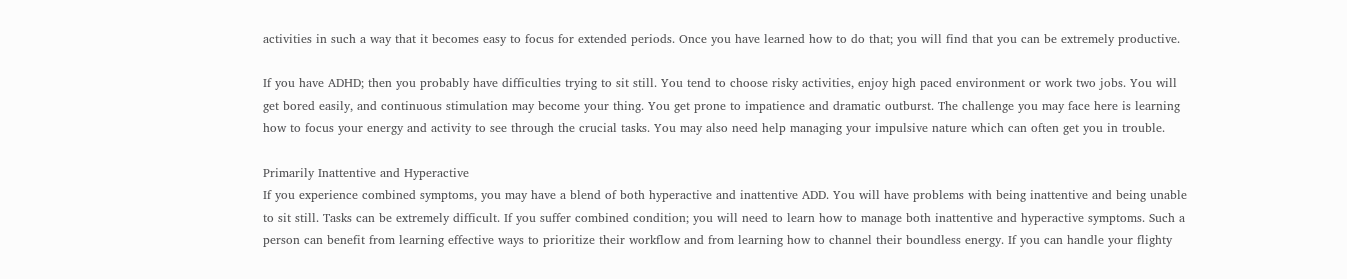activities in such a way that it becomes easy to focus for extended periods. Once you have learned how to do that; you will find that you can be extremely productive.

If you have ADHD; then you probably have difficulties trying to sit still. You tend to choose risky activities, enjoy high paced environment or work two jobs. You will get bored easily, and continuous stimulation may become your thing. You get prone to impatience and dramatic outburst. The challenge you may face here is learning how to focus your energy and activity to see through the crucial tasks. You may also need help managing your impulsive nature which can often get you in trouble.

Primarily Inattentive and Hyperactive
If you experience combined symptoms, you may have a blend of both hyperactive and inattentive ADD. You will have problems with being inattentive and being unable to sit still. Tasks can be extremely difficult. If you suffer combined condition; you will need to learn how to manage both inattentive and hyperactive symptoms. Such a person can benefit from learning effective ways to prioritize their workflow and from learning how to channel their boundless energy. If you can handle your flighty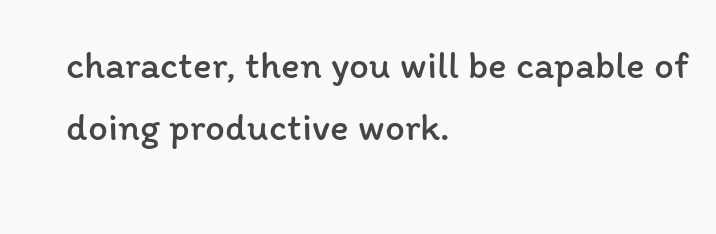character, then you will be capable of doing productive work.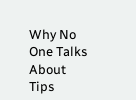Why No One Talks About Tips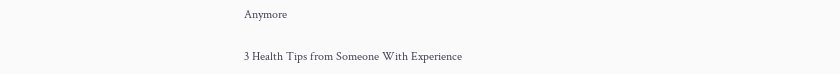Anymore

3 Health Tips from Someone With Experience